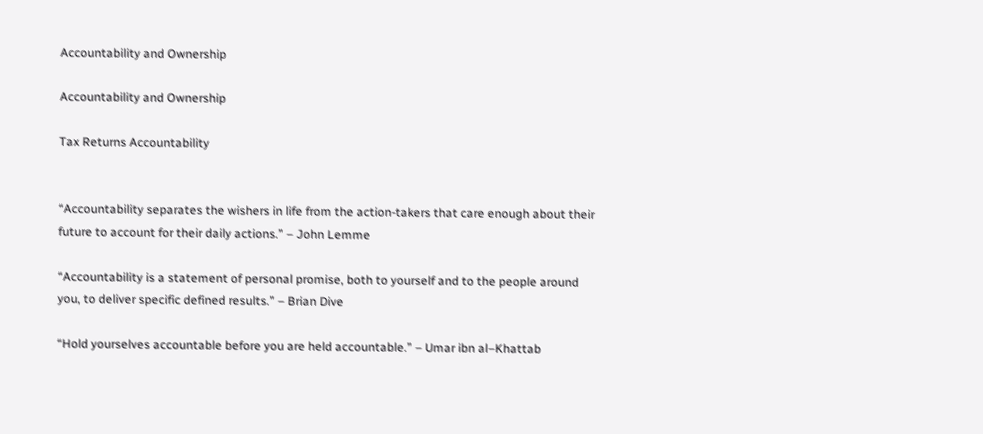Accountability and Ownership

Accountability and Ownership

Tax Returns Accountability


“Accountability separates the wishers in life from the action-takers that care enough about their future to account for their daily actions.” – John Lemme

“Accountability is a statement of personal promise, both to yourself and to the people around you, to deliver specific defined results.” – Brian Dive

“Hold yourselves accountable before you are held accountable.” – Umar ibn al–Khattab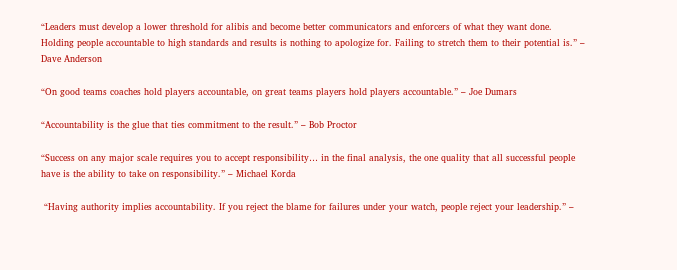“Leaders must develop a lower threshold for alibis and become better communicators and enforcers of what they want done. Holding people accountable to high standards and results is nothing to apologize for. Failing to stretch them to their potential is.” – Dave Anderson

“On good teams coaches hold players accountable, on great teams players hold players accountable.” – Joe Dumars

“Accountability is the glue that ties commitment to the result.” – Bob Proctor

“Success on any major scale requires you to accept responsibility… in the final analysis, the one quality that all successful people have is the ability to take on responsibility.” – Michael Korda

 “Having authority implies accountability. If you reject the blame for failures under your watch, people reject your leadership.” –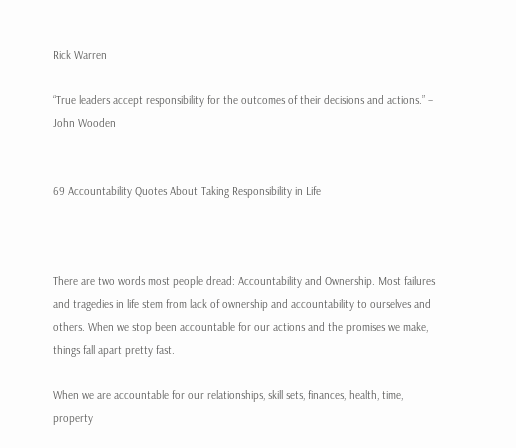Rick Warren

“True leaders accept responsibility for the outcomes of their decisions and actions.” – John Wooden


69 Accountability Quotes About Taking Responsibility in Life



There are two words most people dread: Accountability and Ownership. Most failures and tragedies in life stem from lack of ownership and accountability to ourselves and others. When we stop been accountable for our actions and the promises we make, things fall apart pretty fast.

When we are accountable for our relationships, skill sets, finances, health, time, property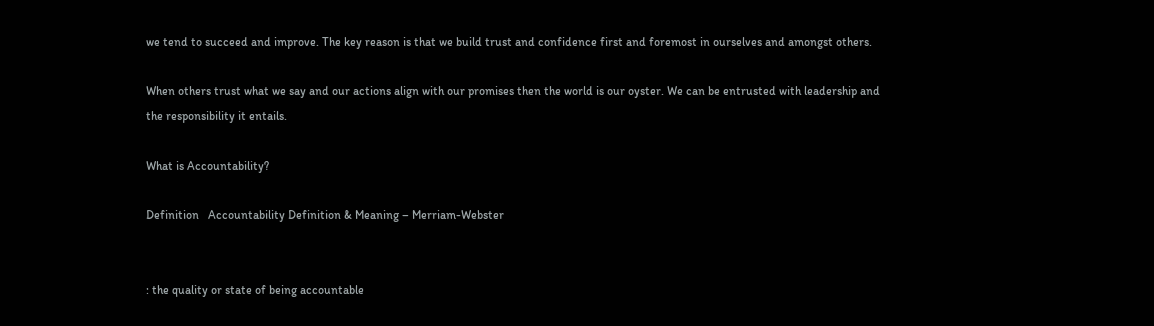we tend to succeed and improve. The key reason is that we build trust and confidence first and foremost in ourselves and amongst others.

When others trust what we say and our actions align with our promises then the world is our oyster. We can be entrusted with leadership and the responsibility it entails.

What is Accountability?

Definition   Accountability Definition & Meaning – Merriam-Webster


: the quality or state of being accountable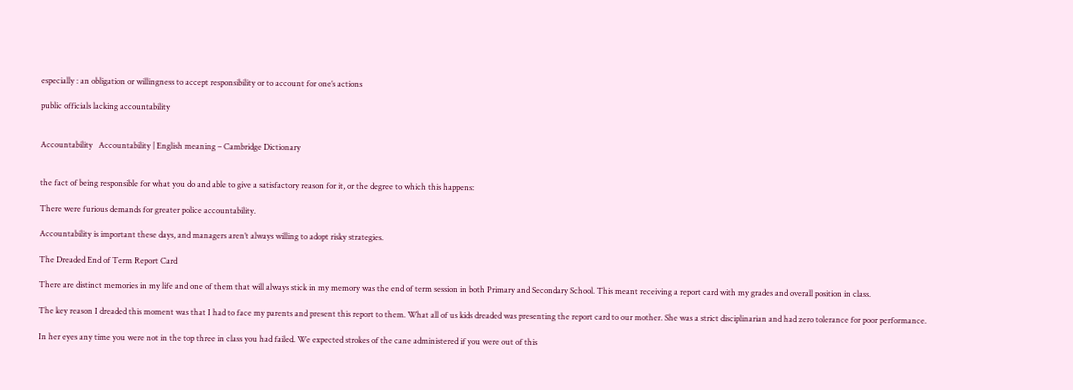especially : an obligation or willingness to accept responsibility or to account for one’s actions

public officials lacking accountability


Accountability   Accountability | English meaning – Cambridge Dictionary


the fact of being responsible for what you do and able to give a satisfactory reason for it, or the degree to which this happens:

There were furious demands for greater police accountability.

Accountability is important these days, and managers aren’t always willing to adopt risky strategies.

The Dreaded End of Term Report Card

There are distinct memories in my life and one of them that will always stick in my memory was the end of term session in both Primary and Secondary School. This meant receiving a report card with my grades and overall position in class.

The key reason I dreaded this moment was that I had to face my parents and present this report to them. What all of us kids dreaded was presenting the report card to our mother. She was a strict disciplinarian and had zero tolerance for poor performance.

In her eyes any time you were not in the top three in class you had failed. We expected strokes of the cane administered if you were out of this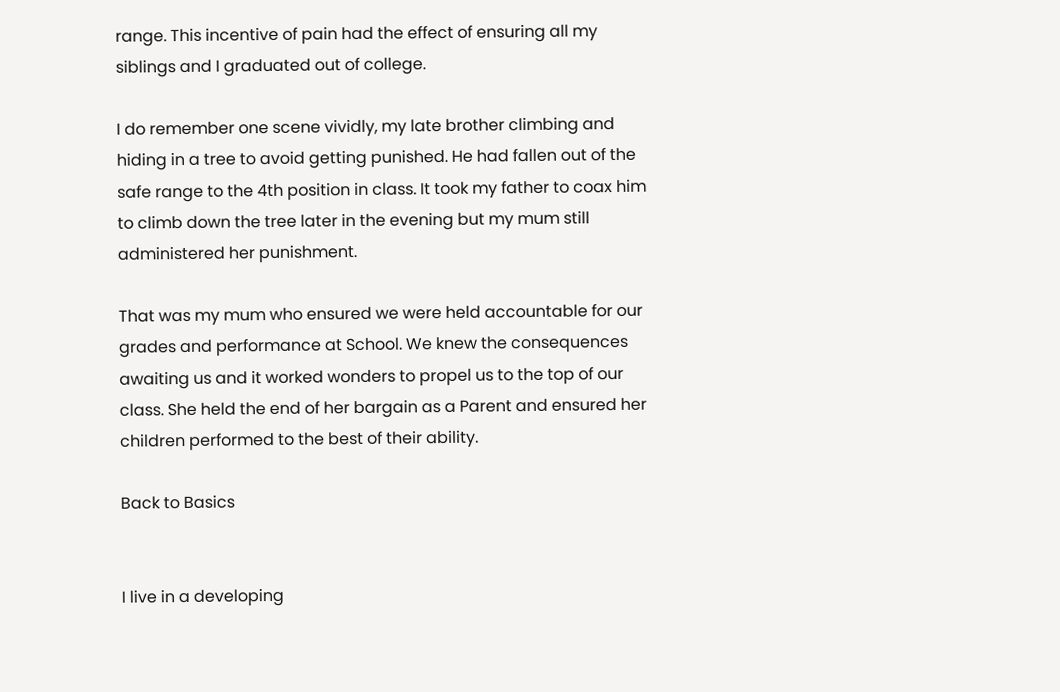range. This incentive of pain had the effect of ensuring all my siblings and I graduated out of college.

I do remember one scene vividly, my late brother climbing and hiding in a tree to avoid getting punished. He had fallen out of the safe range to the 4th position in class. It took my father to coax him to climb down the tree later in the evening but my mum still administered her punishment.

That was my mum who ensured we were held accountable for our grades and performance at School. We knew the consequences awaiting us and it worked wonders to propel us to the top of our class. She held the end of her bargain as a Parent and ensured her children performed to the best of their ability.

Back to Basics


I live in a developing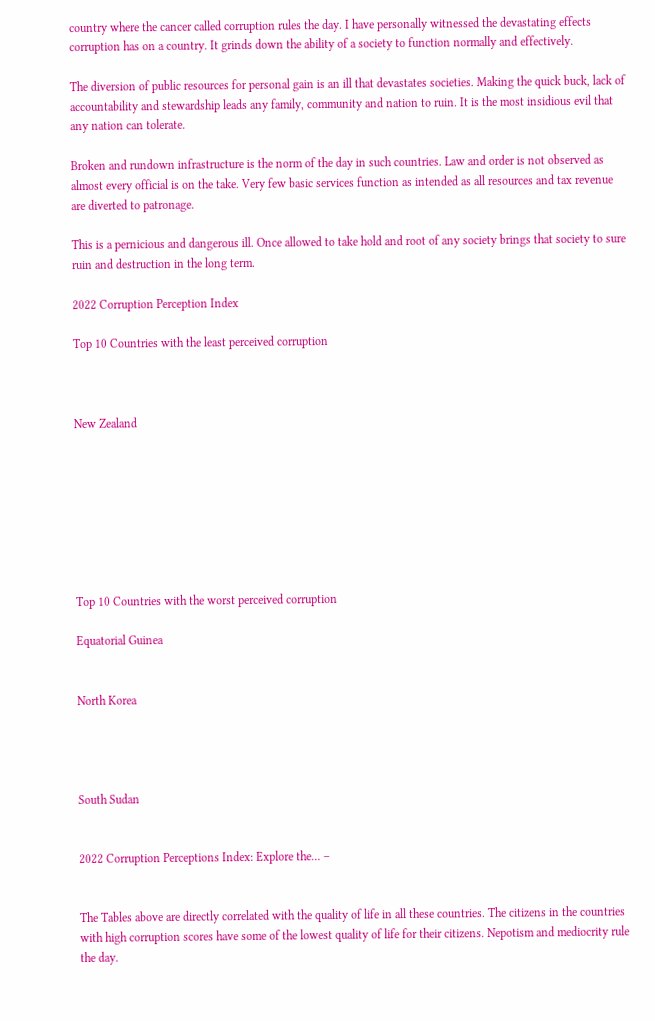country where the cancer called corruption rules the day. I have personally witnessed the devastating effects corruption has on a country. It grinds down the ability of a society to function normally and effectively.

The diversion of public resources for personal gain is an ill that devastates societies. Making the quick buck, lack of accountability and stewardship leads any family, community and nation to ruin. It is the most insidious evil that any nation can tolerate.

Broken and rundown infrastructure is the norm of the day in such countries. Law and order is not observed as almost every official is on the take. Very few basic services function as intended as all resources and tax revenue are diverted to patronage.

This is a pernicious and dangerous ill. Once allowed to take hold and root of any society brings that society to sure ruin and destruction in the long term.

2022 Corruption Perception Index

Top 10 Countries with the least perceived corruption



New Zealand








Top 10 Countries with the worst perceived corruption

Equatorial Guinea


North Korea




South Sudan


2022 Corruption Perceptions Index: Explore the… –


The Tables above are directly correlated with the quality of life in all these countries. The citizens in the countries with high corruption scores have some of the lowest quality of life for their citizens. Nepotism and mediocrity rule the day.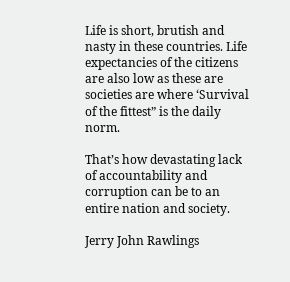Life is short, brutish and nasty in these countries. Life expectancies of the citizens are also low as these are societies are where ‘Survival of the fittest” is the daily norm.

That’s how devastating lack of accountability and corruption can be to an entire nation and society.

Jerry John Rawlings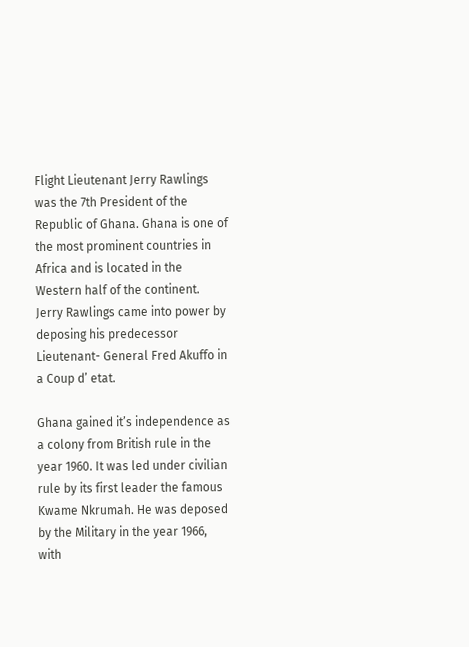Flight Lieutenant Jerry Rawlings was the 7th President of the Republic of Ghana. Ghana is one of the most prominent countries in Africa and is located in the Western half of the continent. Jerry Rawlings came into power by deposing his predecessor Lieutenant- General Fred Akuffo in a Coup d’ etat.

Ghana gained it’s independence as a colony from British rule in the year 1960. It was led under civilian rule by its first leader the famous Kwame Nkrumah. He was deposed by the Military in the year 1966, with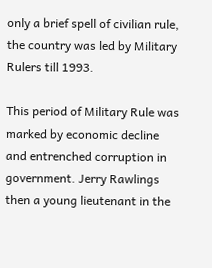only a brief spell of civilian rule, the country was led by Military Rulers till 1993.

This period of Military Rule was marked by economic decline and entrenched corruption in government. Jerry Rawlings then a young lieutenant in the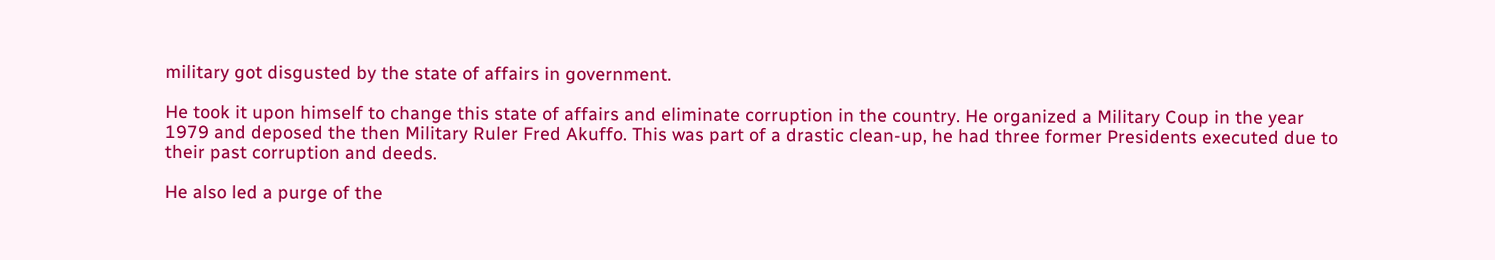military got disgusted by the state of affairs in government.

He took it upon himself to change this state of affairs and eliminate corruption in the country. He organized a Military Coup in the year 1979 and deposed the then Military Ruler Fred Akuffo. This was part of a drastic clean-up, he had three former Presidents executed due to their past corruption and deeds.

He also led a purge of the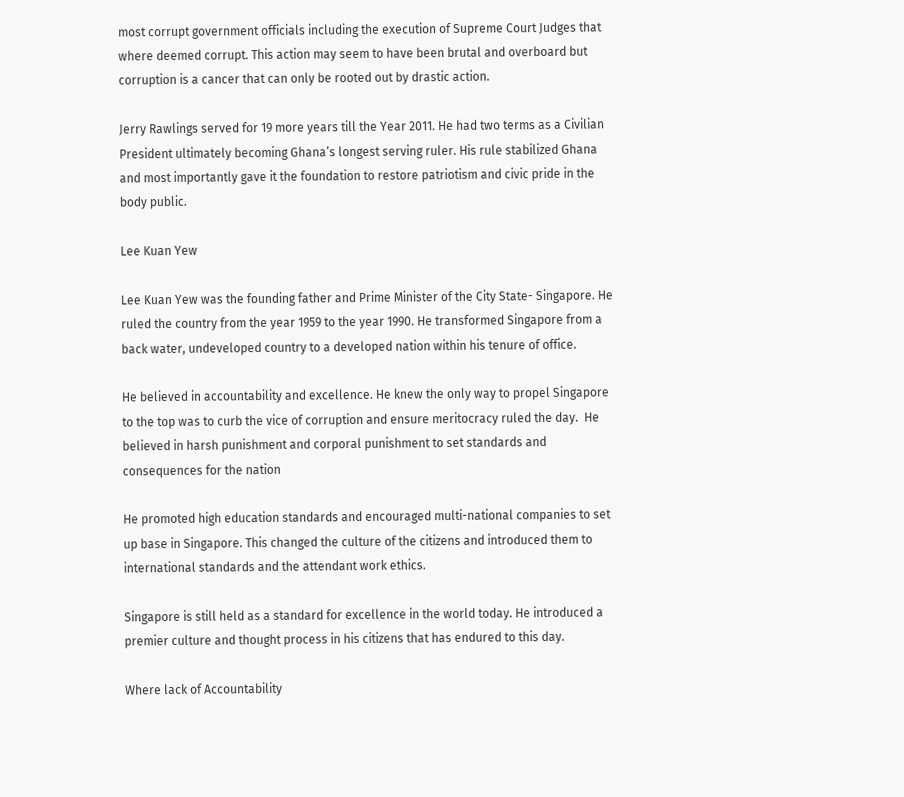most corrupt government officials including the execution of Supreme Court Judges that where deemed corrupt. This action may seem to have been brutal and overboard but corruption is a cancer that can only be rooted out by drastic action.

Jerry Rawlings served for 19 more years till the Year 2011. He had two terms as a Civilian President ultimately becoming Ghana’s longest serving ruler. His rule stabilized Ghana and most importantly gave it the foundation to restore patriotism and civic pride in the body public.

Lee Kuan Yew

Lee Kuan Yew was the founding father and Prime Minister of the City State- Singapore. He ruled the country from the year 1959 to the year 1990. He transformed Singapore from a back water, undeveloped country to a developed nation within his tenure of office.

He believed in accountability and excellence. He knew the only way to propel Singapore to the top was to curb the vice of corruption and ensure meritocracy ruled the day.  He believed in harsh punishment and corporal punishment to set standards and consequences for the nation

He promoted high education standards and encouraged multi-national companies to set up base in Singapore. This changed the culture of the citizens and introduced them to international standards and the attendant work ethics.

Singapore is still held as a standard for excellence in the world today. He introduced a premier culture and thought process in his citizens that has endured to this day.

Where lack of Accountability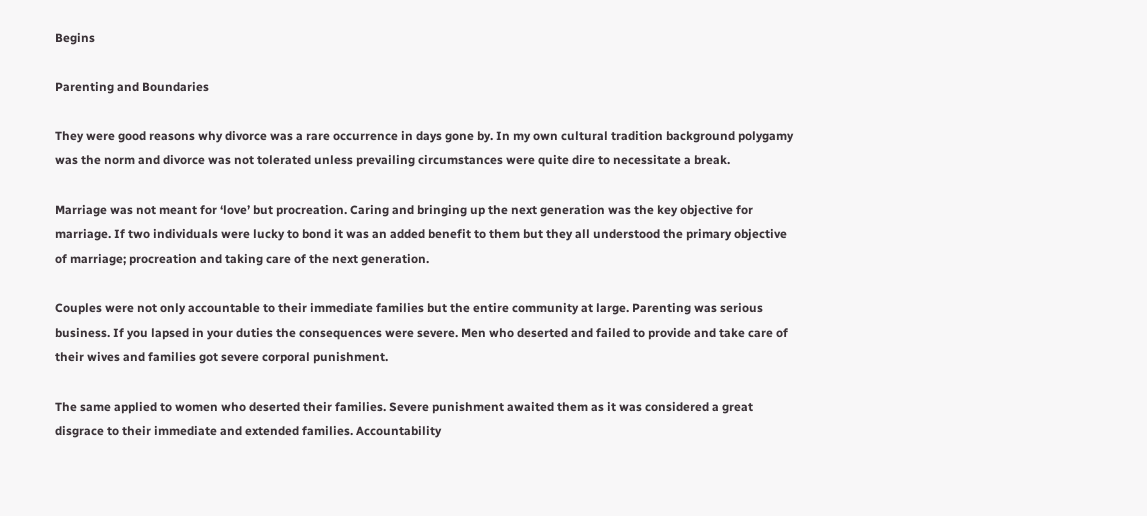Begins

Parenting and Boundaries

They were good reasons why divorce was a rare occurrence in days gone by. In my own cultural tradition background polygamy was the norm and divorce was not tolerated unless prevailing circumstances were quite dire to necessitate a break.

Marriage was not meant for ‘love’ but procreation. Caring and bringing up the next generation was the key objective for marriage. If two individuals were lucky to bond it was an added benefit to them but they all understood the primary objective of marriage; procreation and taking care of the next generation.

Couples were not only accountable to their immediate families but the entire community at large. Parenting was serious business. If you lapsed in your duties the consequences were severe. Men who deserted and failed to provide and take care of their wives and families got severe corporal punishment.

The same applied to women who deserted their families. Severe punishment awaited them as it was considered a great disgrace to their immediate and extended families. Accountability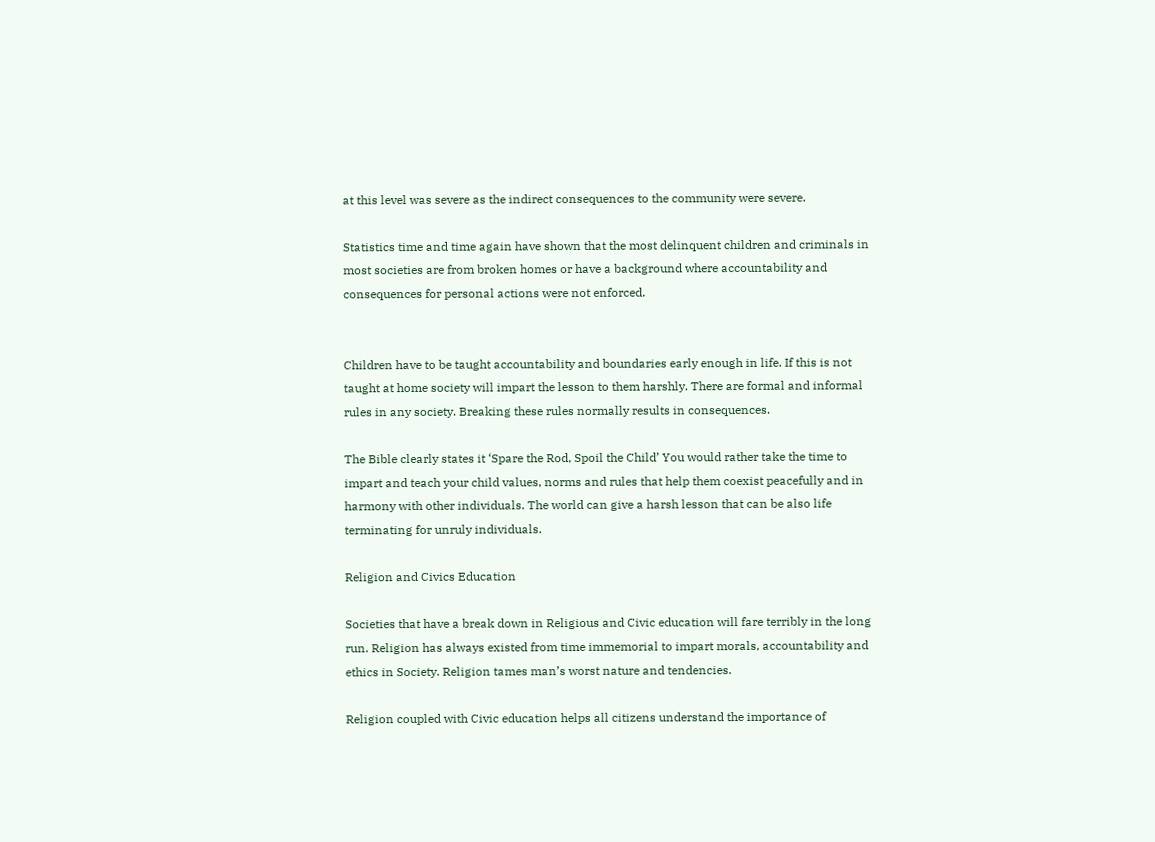at this level was severe as the indirect consequences to the community were severe.

Statistics time and time again have shown that the most delinquent children and criminals in most societies are from broken homes or have a background where accountability and consequences for personal actions were not enforced.


Children have to be taught accountability and boundaries early enough in life. If this is not taught at home society will impart the lesson to them harshly. There are formal and informal rules in any society. Breaking these rules normally results in consequences.

The Bible clearly states it ‘Spare the Rod, Spoil the Child’ You would rather take the time to impart and teach your child values, norms and rules that help them coexist peacefully and in harmony with other individuals. The world can give a harsh lesson that can be also life terminating for unruly individuals.

Religion and Civics Education

Societies that have a break down in Religious and Civic education will fare terribly in the long run. Religion has always existed from time immemorial to impart morals, accountability and ethics in Society. Religion tames man’s worst nature and tendencies.

Religion coupled with Civic education helps all citizens understand the importance of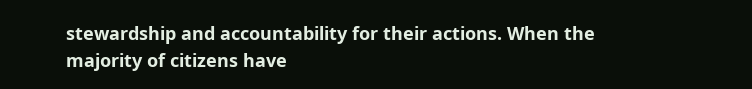stewardship and accountability for their actions. When the majority of citizens have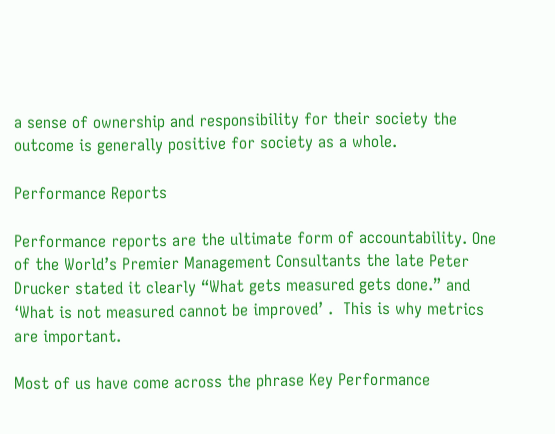a sense of ownership and responsibility for their society the outcome is generally positive for society as a whole.

Performance Reports

Performance reports are the ultimate form of accountability. One of the World’s Premier Management Consultants the late Peter Drucker stated it clearly “What gets measured gets done.” and ‘What is not measured cannot be improved’ .  This is why metrics are important.

Most of us have come across the phrase Key Performance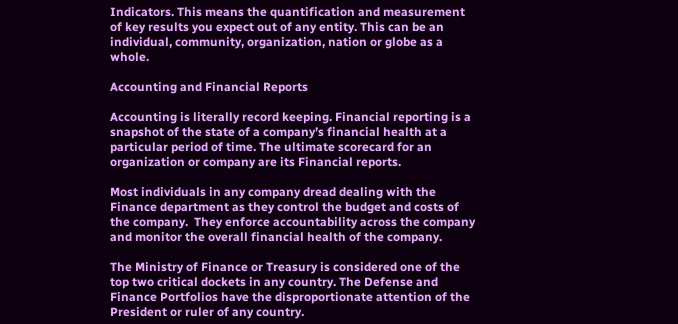Indicators. This means the quantification and measurement of key results you expect out of any entity. This can be an individual, community, organization, nation or globe as a whole.

Accounting and Financial Reports

Accounting is literally record keeping. Financial reporting is a snapshot of the state of a company’s financial health at a particular period of time. The ultimate scorecard for an organization or company are its Financial reports.

Most individuals in any company dread dealing with the Finance department as they control the budget and costs of the company.  They enforce accountability across the company and monitor the overall financial health of the company.

The Ministry of Finance or Treasury is considered one of the top two critical dockets in any country. The Defense and Finance Portfolios have the disproportionate attention of the President or ruler of any country.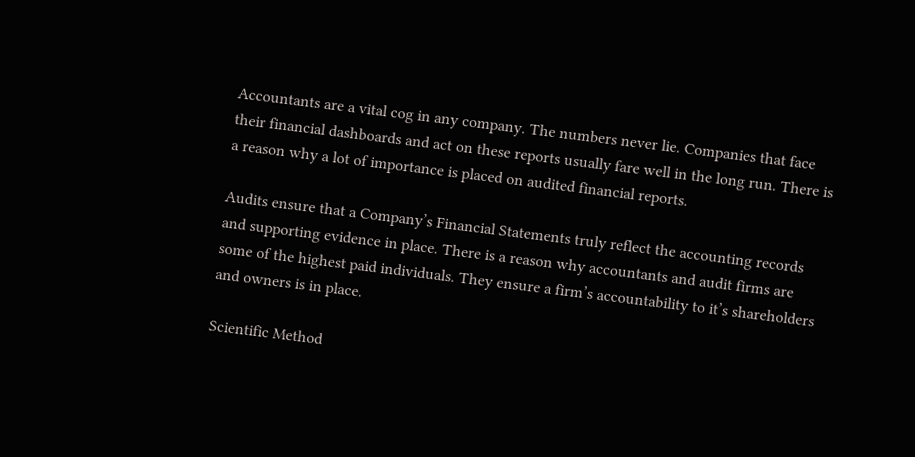Accountants are a vital cog in any company. The numbers never lie. Companies that face their financial dashboards and act on these reports usually fare well in the long run. There is a reason why a lot of importance is placed on audited financial reports.

Audits ensure that a Company’s Financial Statements truly reflect the accounting records and supporting evidence in place. There is a reason why accountants and audit firms are some of the highest paid individuals. They ensure a firm’s accountability to it’s shareholders and owners is in place.

Scientific Method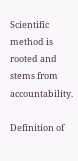Scientific method is rooted and stems from accountability.

Definition of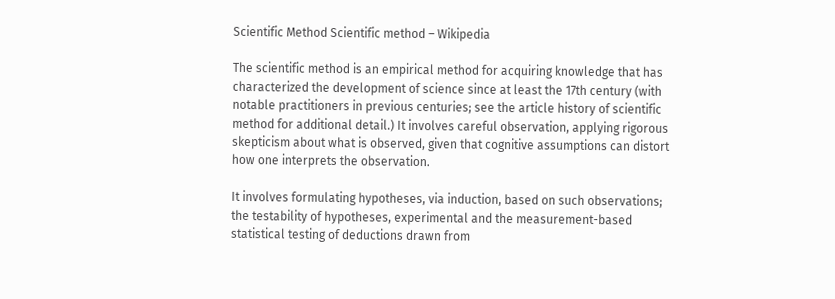Scientific Method Scientific method – Wikipedia

The scientific method is an empirical method for acquiring knowledge that has characterized the development of science since at least the 17th century (with notable practitioners in previous centuries; see the article history of scientific method for additional detail.) It involves careful observation, applying rigorous skepticism about what is observed, given that cognitive assumptions can distort how one interprets the observation.

It involves formulating hypotheses, via induction, based on such observations; the testability of hypotheses, experimental and the measurement-based statistical testing of deductions drawn from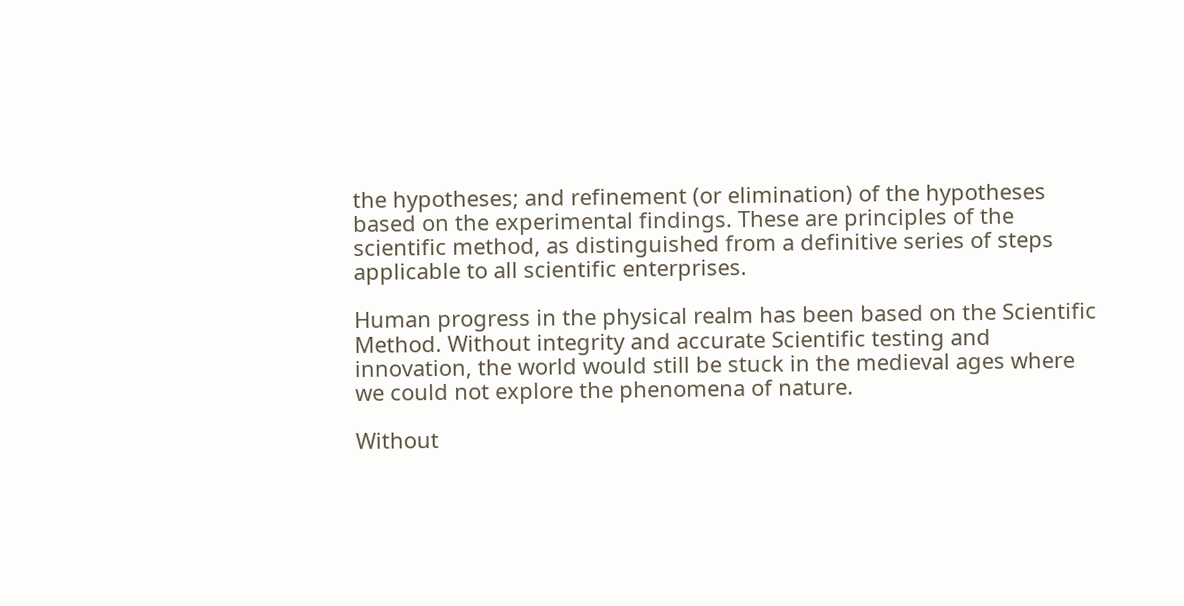the hypotheses; and refinement (or elimination) of the hypotheses based on the experimental findings. These are principles of the scientific method, as distinguished from a definitive series of steps applicable to all scientific enterprises.

Human progress in the physical realm has been based on the Scientific Method. Without integrity and accurate Scientific testing and innovation, the world would still be stuck in the medieval ages where we could not explore the phenomena of nature.

Without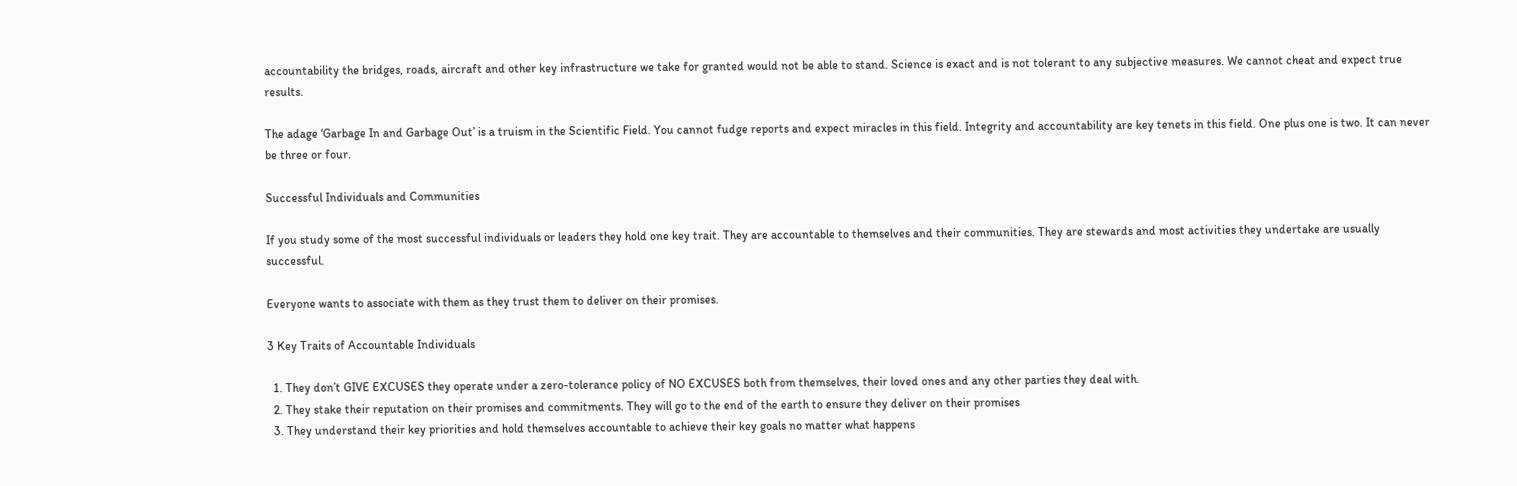accountability the bridges, roads, aircraft and other key infrastructure we take for granted would not be able to stand. Science is exact and is not tolerant to any subjective measures. We cannot cheat and expect true results.

The adage ‘Garbage In and Garbage Out’ is a truism in the Scientific Field. You cannot fudge reports and expect miracles in this field. Integrity and accountability are key tenets in this field. One plus one is two. It can never be three or four.

Successful Individuals and Communities

If you study some of the most successful individuals or leaders they hold one key trait. They are accountable to themselves and their communities. They are stewards and most activities they undertake are usually successful.

Everyone wants to associate with them as they trust them to deliver on their promises.

3 Key Traits of Accountable Individuals

  1. They don’t GIVE EXCUSES they operate under a zero-tolerance policy of NO EXCUSES both from themselves, their loved ones and any other parties they deal with.
  2. They stake their reputation on their promises and commitments. They will go to the end of the earth to ensure they deliver on their promises
  3. They understand their key priorities and hold themselves accountable to achieve their key goals no matter what happens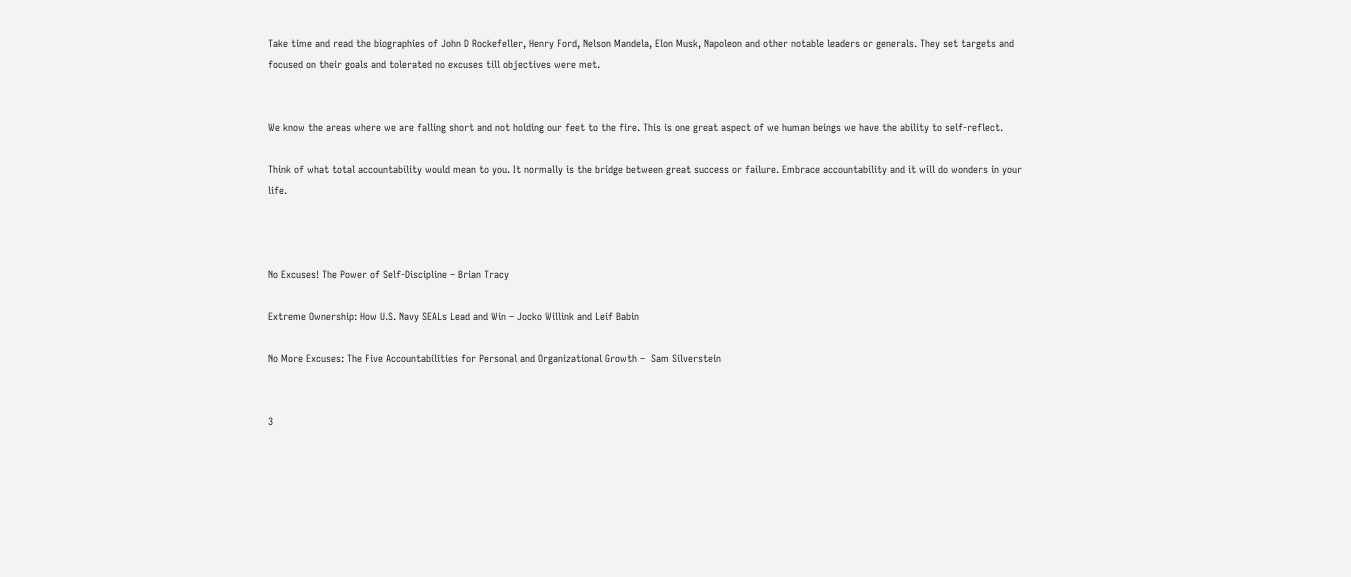Take time and read the biographies of John D Rockefeller, Henry Ford, Nelson Mandela, Elon Musk, Napoleon and other notable leaders or generals. They set targets and focused on their goals and tolerated no excuses till objectives were met.


We know the areas where we are falling short and not holding our feet to the fire. This is one great aspect of we human beings we have the ability to self-reflect.

Think of what total accountability would mean to you. It normally is the bridge between great success or failure. Embrace accountability and it will do wonders in your life.



No Excuses! The Power of Self-Discipline – Brian Tracy

Extreme Ownership: How U.S. Navy SEALs Lead and Win – Jocko Willink and Leif Babin

No More Excuses: The Five Accountabilities for Personal and Organizational Growth –  Sam Silverstein


3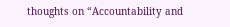thoughts on “Accountability and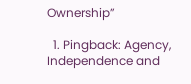Ownership”

  1. Pingback: Agency, Independence and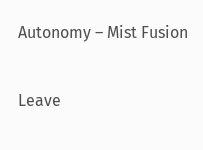Autonomy – Mist Fusion

Leave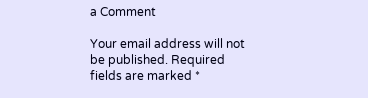a Comment

Your email address will not be published. Required fields are marked *